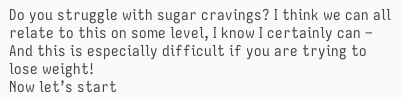Do you struggle with sugar cravings? I think we can all relate to this on some level, I know I certainly can – And this is especially difficult if you are trying to lose weight!
Now let’s start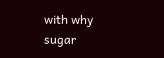with why sugar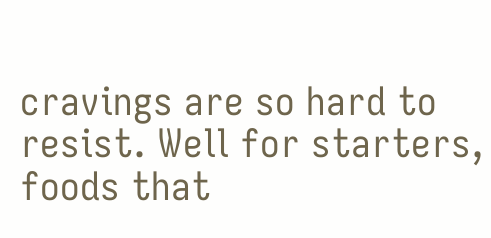cravings are so hard to resist. Well for starters, foods that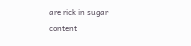are rick in sugar content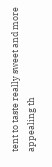tent to taste really sweet and more appealing th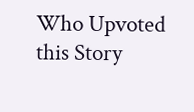Who Upvoted this Story